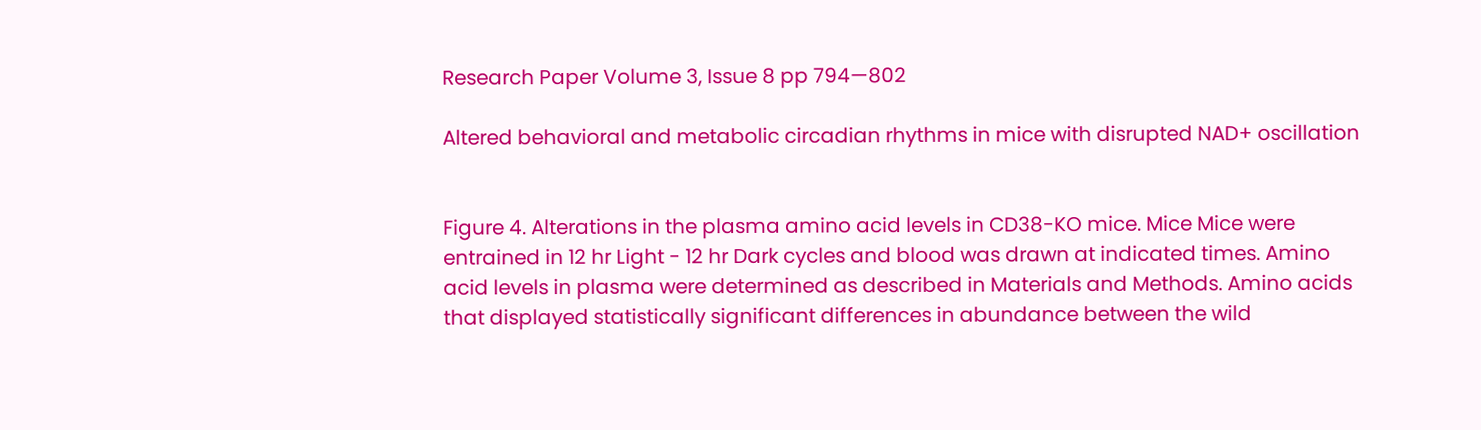Research Paper Volume 3, Issue 8 pp 794—802

Altered behavioral and metabolic circadian rhythms in mice with disrupted NAD+ oscillation


Figure 4. Alterations in the plasma amino acid levels in CD38-KO mice. Mice Mice were entrained in 12 hr Light - 12 hr Dark cycles and blood was drawn at indicated times. Amino acid levels in plasma were determined as described in Materials and Methods. Amino acids that displayed statistically significant differences in abundance between the wild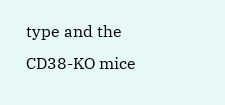type and the CD38-KO mice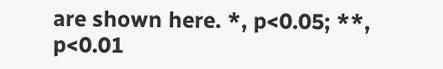are shown here. *, p<0.05; **, p<0.01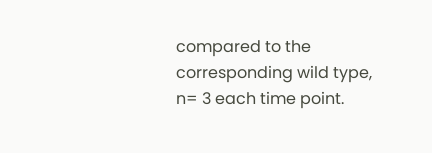compared to the corresponding wild type, n= 3 each time point.